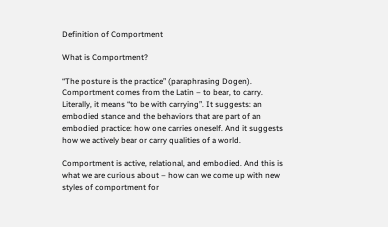Definition of Comportment

What is Comportment?

“The posture is the practice” (paraphrasing Dogen). Comportment comes from the Latin – to bear, to carry. Literally, it means “to be with carrying”. It suggests: an embodied stance and the behaviors that are part of an embodied practice: how one carries oneself. And it suggests how we actively bear or carry qualities of a world.

Comportment is active, relational, and embodied. And this is what we are curious about – how can we come up with new styles of comportment for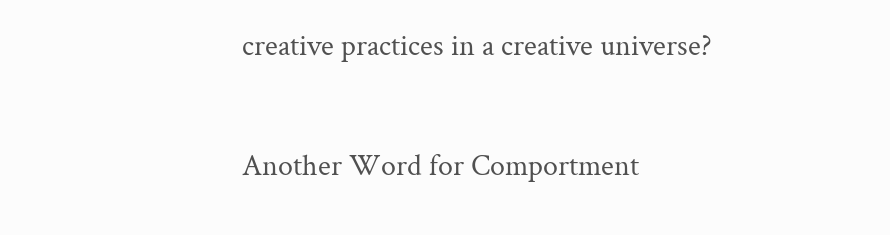creative practices in a creative universe?

Another Word for Comportment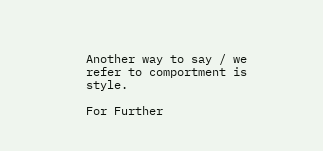Another way to say / we refer to comportment is style.

For Further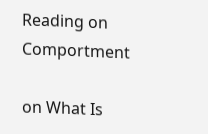Reading on Comportment

on What Is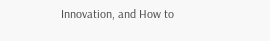Innovation, and How to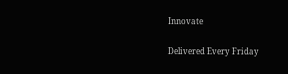Innovate

Delivered Every Friday